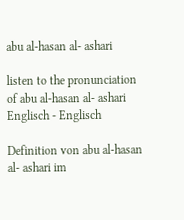abu al-hasan al- ashari

listen to the pronunciation of abu al-hasan al- ashari
Englisch - Englisch

Definition von abu al-hasan al- ashari im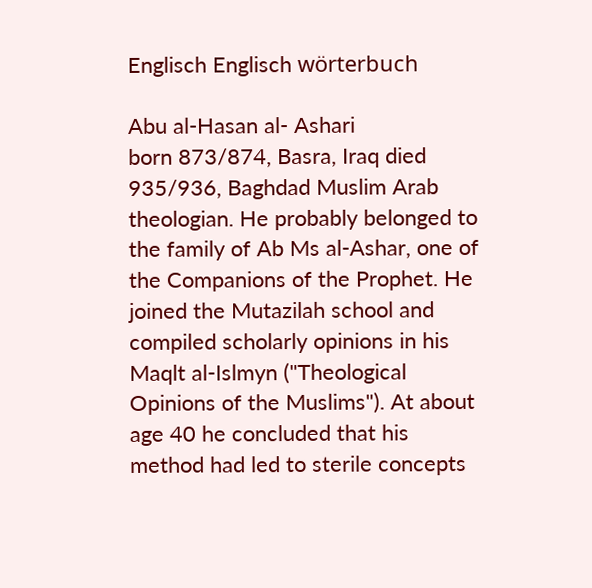Englisch Englisch wörterbuch

Abu al-Hasan al- Ashari
born 873/874, Basra, Iraq died 935/936, Baghdad Muslim Arab theologian. He probably belonged to the family of Ab Ms al-Ashar, one of the Companions of the Prophet. He joined the Mutazilah school and compiled scholarly opinions in his Maqlt al-Islmyn ("Theological Opinions of the Muslims"). At about age 40 he concluded that his method had led to sterile concepts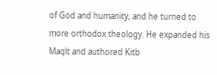of God and humanity, and he turned to more orthodox theology. He expanded his Maqlt and authored Kitb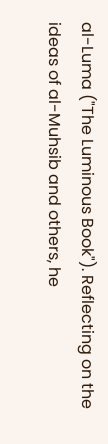al-Luma ("The Luminous Book"). Reflecting on the ideas of al-Muhsib and others, he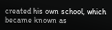created his own school, which became known as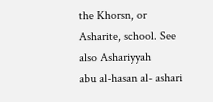the Khorsn, or Asharite, school. See also Ashariyyah
abu al-hasan al- ashari